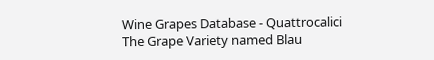Wine Grapes Database - Quattrocalici
The Grape Variety named Blau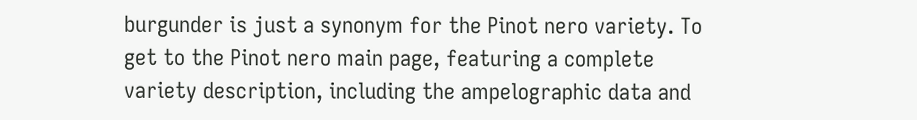burgunder is just a synonym for the Pinot nero variety. To get to the Pinot nero main page, featuring a complete variety description, including the ampelographic data and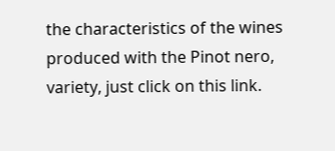the characteristics of the wines produced with the Pinot nero, variety, just click on this link.